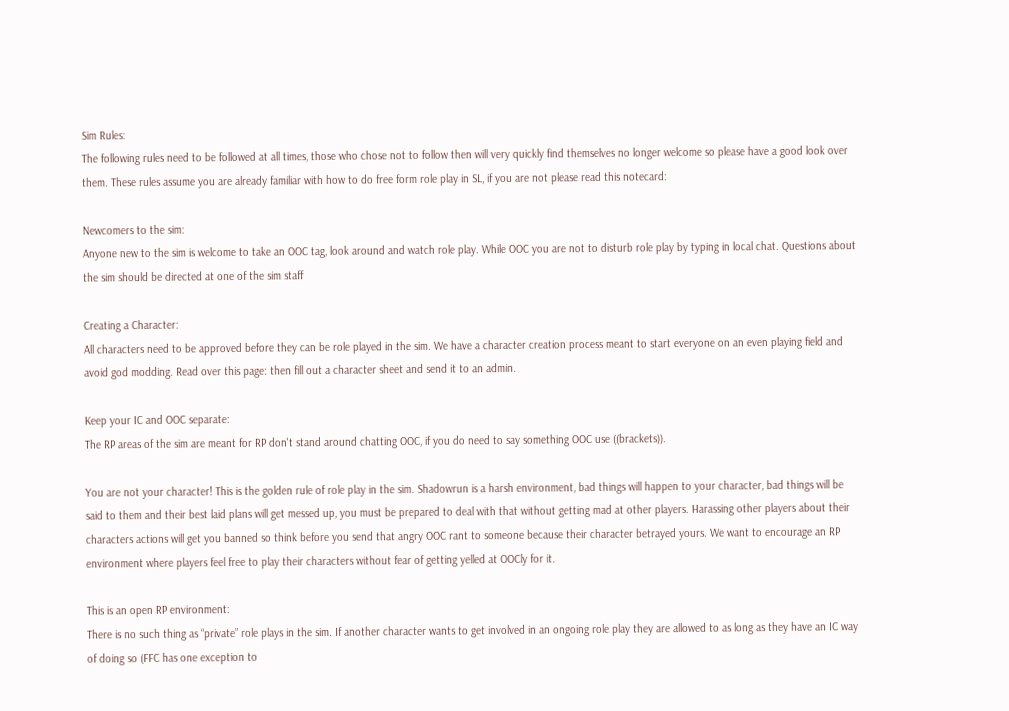Sim Rules:
The following rules need to be followed at all times, those who chose not to follow then will very quickly find themselves no longer welcome so please have a good look over them. These rules assume you are already familiar with how to do free form role play in SL, if you are not please read this notecard:

Newcomers to the sim:
Anyone new to the sim is welcome to take an OOC tag, look around and watch role play. While OOC you are not to disturb role play by typing in local chat. Questions about the sim should be directed at one of the sim staff

Creating a Character:
All characters need to be approved before they can be role played in the sim. We have a character creation process meant to start everyone on an even playing field and avoid god modding. Read over this page: then fill out a character sheet and send it to an admin.

Keep your IC and OOC separate:
The RP areas of the sim are meant for RP don't stand around chatting OOC, if you do need to say something OOC use ((brackets)).

You are not your character! This is the golden rule of role play in the sim. Shadowrun is a harsh environment, bad things will happen to your character, bad things will be said to them and their best laid plans will get messed up, you must be prepared to deal with that without getting mad at other players. Harassing other players about their characters actions will get you banned so think before you send that angry OOC rant to someone because their character betrayed yours. We want to encourage an RP environment where players feel free to play their characters without fear of getting yelled at OOCly for it.

This is an open RP environment:
There is no such thing as “private” role plays in the sim. If another character wants to get involved in an ongoing role play they are allowed to as long as they have an IC way of doing so (FFC has one exception to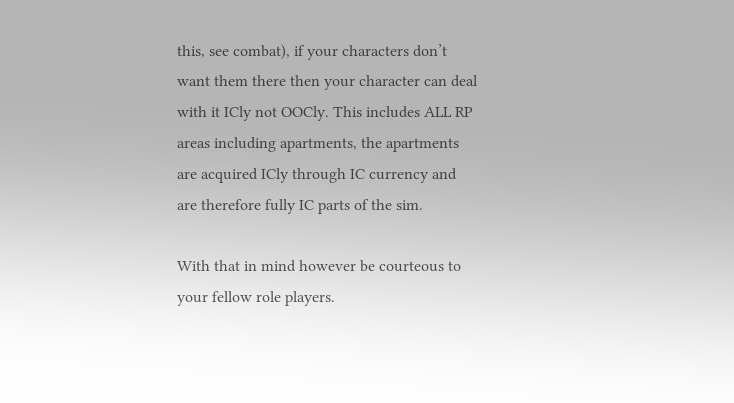this, see combat), if your characters don’t want them there then your character can deal with it ICly not OOCly. This includes ALL RP areas including apartments, the apartments are acquired ICly through IC currency and are therefore fully IC parts of the sim.

With that in mind however be courteous to your fellow role players.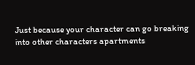Just because your character can go breaking into other characters apartments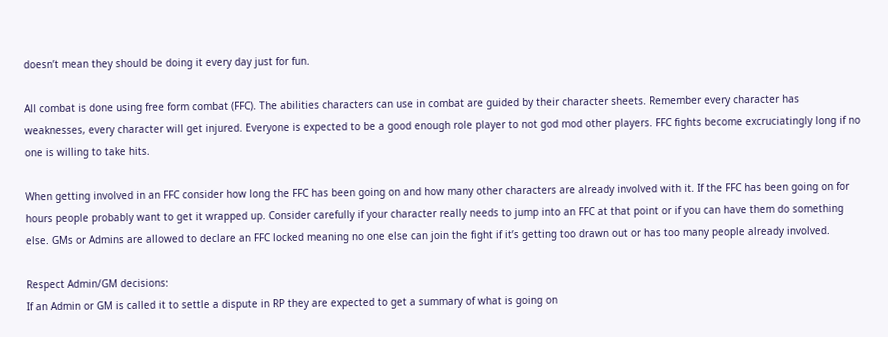doesn’t mean they should be doing it every day just for fun.

All combat is done using free form combat (FFC). The abilities characters can use in combat are guided by their character sheets. Remember every character has weaknesses, every character will get injured. Everyone is expected to be a good enough role player to not god mod other players. FFC fights become excruciatingly long if no one is willing to take hits.

When getting involved in an FFC consider how long the FFC has been going on and how many other characters are already involved with it. If the FFC has been going on for hours people probably want to get it wrapped up. Consider carefully if your character really needs to jump into an FFC at that point or if you can have them do something else. GMs or Admins are allowed to declare an FFC locked meaning no one else can join the fight if it’s getting too drawn out or has too many people already involved.

Respect Admin/GM decisions:
If an Admin or GM is called it to settle a dispute in RP they are expected to get a summary of what is going on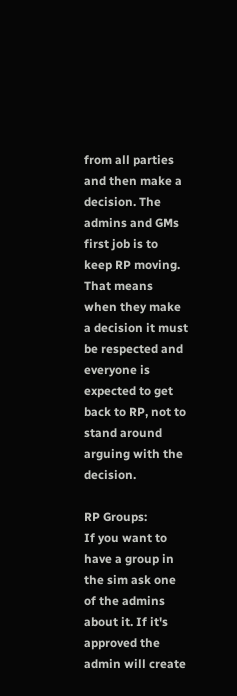from all parties and then make a decision. The admins and GMs first job is to keep RP moving. That means when they make a decision it must be respected and everyone is expected to get back to RP, not to stand around arguing with the decision.

RP Groups:
If you want to have a group in the sim ask one of the admins about it. If it's approved the admin will create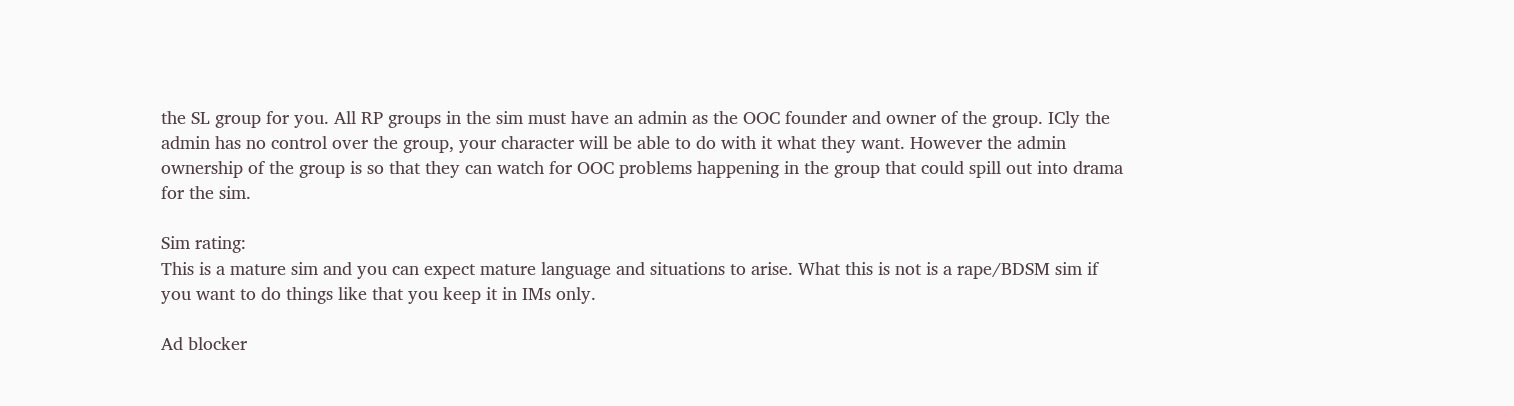the SL group for you. All RP groups in the sim must have an admin as the OOC founder and owner of the group. ICly the admin has no control over the group, your character will be able to do with it what they want. However the admin ownership of the group is so that they can watch for OOC problems happening in the group that could spill out into drama for the sim.

Sim rating:
This is a mature sim and you can expect mature language and situations to arise. What this is not is a rape/BDSM sim if you want to do things like that you keep it in IMs only.

Ad blocker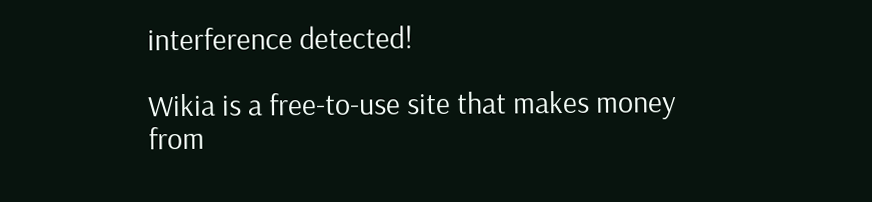interference detected!

Wikia is a free-to-use site that makes money from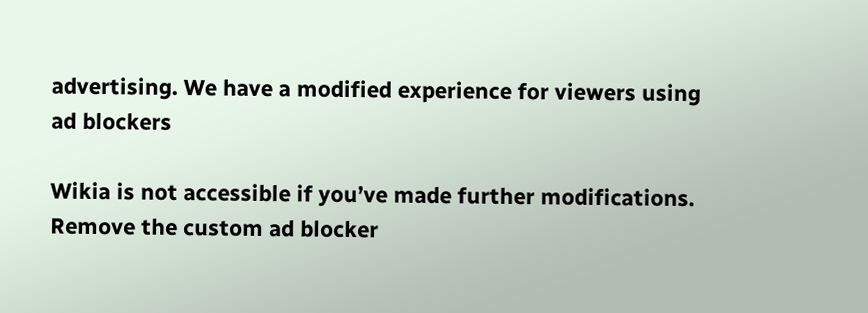advertising. We have a modified experience for viewers using ad blockers

Wikia is not accessible if you’ve made further modifications. Remove the custom ad blocker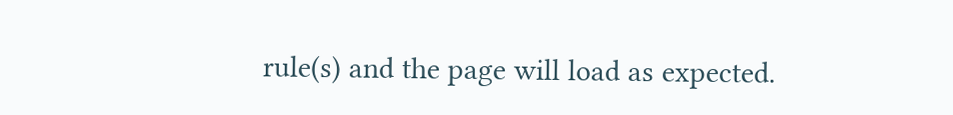rule(s) and the page will load as expected.